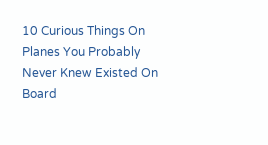10 Curious Things On Planes You Probably Never Knew Existed On Board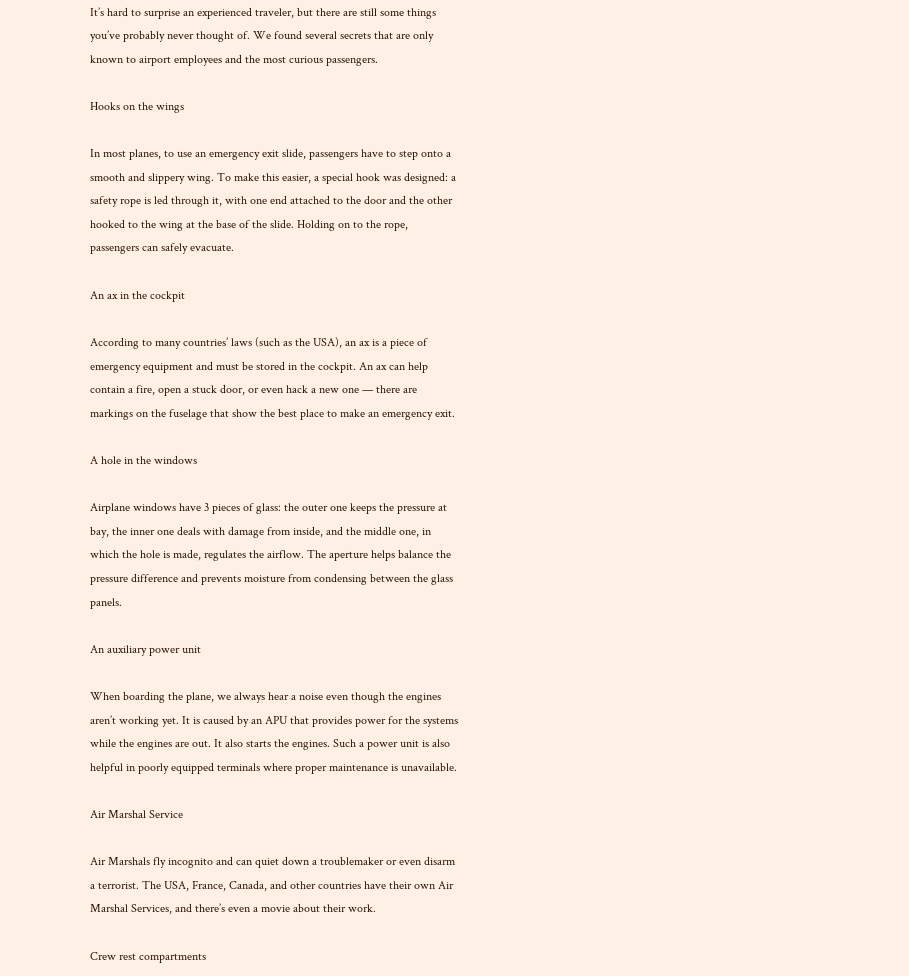It’s hard to surprise an experienced traveler, but there are still some things you’ve probably never thought of. We found several secrets that are only known to airport employees and the most curious passengers.

Hooks on the wings

In most planes, to use an emergency exit slide, passengers have to step onto a smooth and slippery wing. To make this easier, a special hook was designed: a safety rope is led through it, with one end attached to the door and the other hooked to the wing at the base of the slide. Holding on to the rope, passengers can safely evacuate.

An ax in the cockpit

According to many countries’ laws (such as the USA), an ax is a piece of emergency equipment and must be stored in the cockpit. An ax can help contain a fire, open a stuck door, or even hack a new one — there are markings on the fuselage that show the best place to make an emergency exit.

A hole in the windows

Airplane windows have 3 pieces of glass: the outer one keeps the pressure at bay, the inner one deals with damage from inside, and the middle one, in which the hole is made, regulates the airflow. The aperture helps balance the pressure difference and prevents moisture from condensing between the glass panels.

An auxiliary power unit

When boarding the plane, we always hear a noise even though the engines aren’t working yet. It is caused by an APU that provides power for the systems while the engines are out. It also starts the engines. Such a power unit is also helpful in poorly equipped terminals where proper maintenance is unavailable.

Air Marshal Service

Air Marshals fly incognito and can quiet down a troublemaker or even disarm a terrorist. The USA, France, Canada, and other countries have their own Air Marshal Services, and there’s even a movie about their work.

Crew rest compartments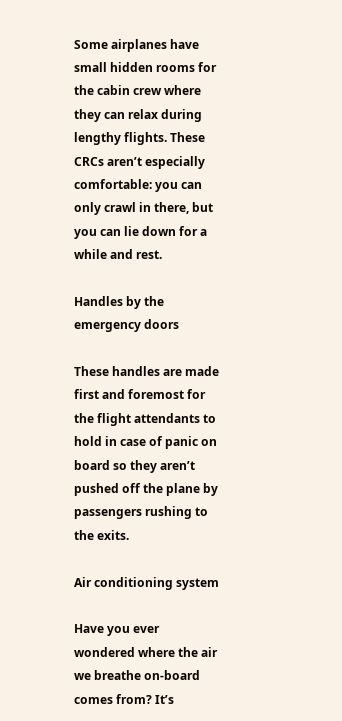Some airplanes have small hidden rooms for the cabin crew where they can relax during lengthy flights. These CRCs aren’t especially comfortable: you can only crawl in there, but you can lie down for a while and rest.

Handles by the emergency doors

These handles are made first and foremost for the flight attendants to hold in case of panic on board so they aren’t pushed off the plane by passengers rushing to the exits.

Air conditioning system

Have you ever wondered where the air we breathe on-board comes from? It’s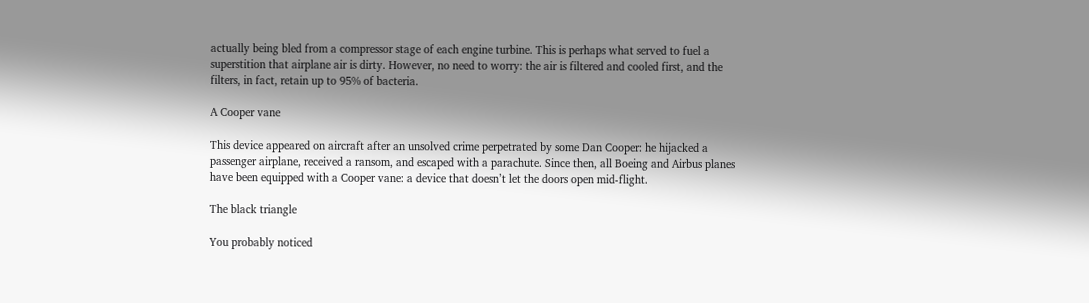actually being bled from a compressor stage of each engine turbine. This is perhaps what served to fuel a superstition that airplane air is dirty. However, no need to worry: the air is filtered and cooled first, and the filters, in fact, retain up to 95% of bacteria.

A Cooper vane

This device appeared on aircraft after an unsolved crime perpetrated by some Dan Cooper: he hijacked a passenger airplane, received a ransom, and escaped with a parachute. Since then, all Boeing and Airbus planes have been equipped with a Cooper vane: a device that doesn’t let the doors open mid-flight.

The black triangle

You probably noticed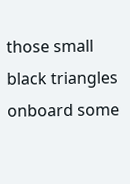those small black triangles onboard some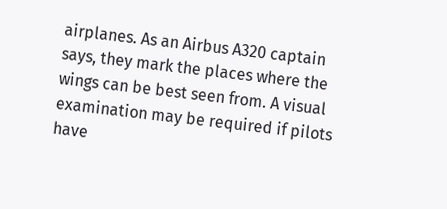airplanes. As an Airbus A320 captain says, they mark the places where the wings can be best seen from. A visual examination may be required if pilots have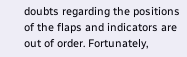doubts regarding the positions of the flaps and indicators are out of order. Fortunately,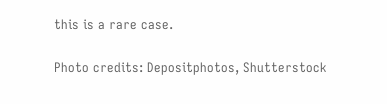this is a rare case.

Photo credits: Depositphotos, Shutterstock